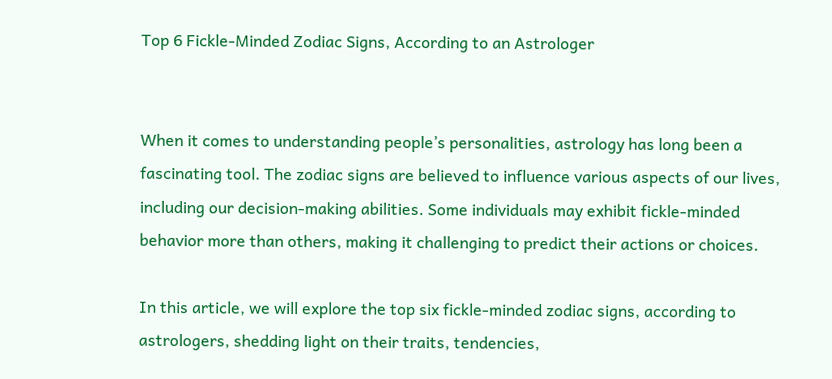Top 6 Fickle-Minded Zodiac Signs, According to an Astrologer


When it comes to understanding people’s personalities, astrology has long been a fascinating tool. The zodiac signs are believed to influence various aspects of our lives, including our decision-making abilities. Some individuals may exhibit fickle-minded behavior more than others, making it challenging to predict their actions or choices.

In this article, we will explore the top six fickle-minded zodiac signs, according to astrologers, shedding light on their traits, tendencies,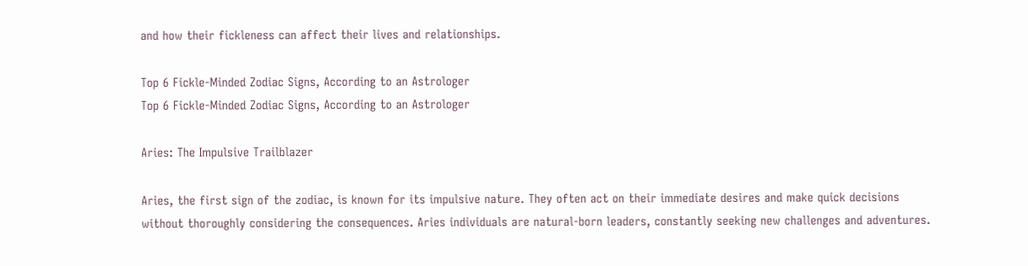and how their fickleness can affect their lives and relationships.

Top 6 Fickle-Minded Zodiac Signs, According to an Astrologer
Top 6 Fickle-Minded Zodiac Signs, According to an Astrologer

Aries: The Impulsive Trailblazer

Aries, the first sign of the zodiac, is known for its impulsive nature. They often act on their immediate desires and make quick decisions without thoroughly considering the consequences. Aries individuals are natural-born leaders, constantly seeking new challenges and adventures.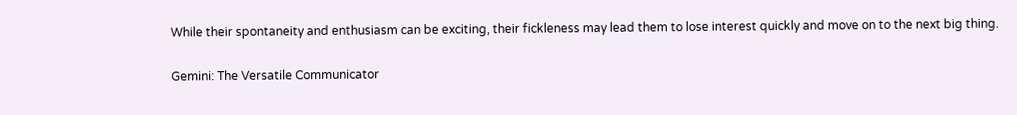While their spontaneity and enthusiasm can be exciting, their fickleness may lead them to lose interest quickly and move on to the next big thing.

Gemini: The Versatile Communicator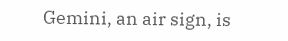Gemini, an air sign, is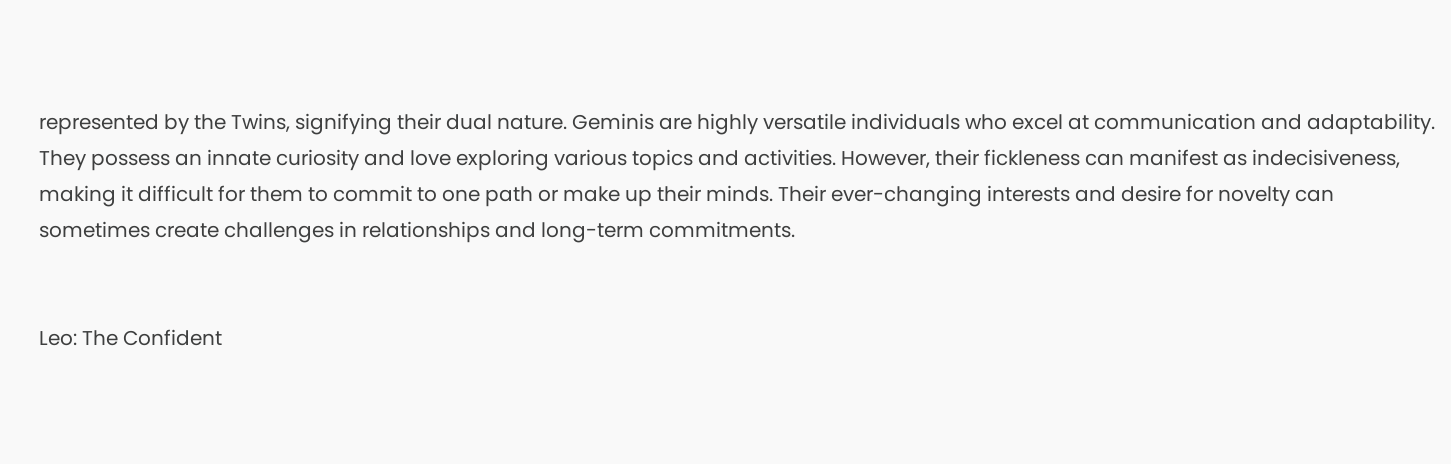represented by the Twins, signifying their dual nature. Geminis are highly versatile individuals who excel at communication and adaptability. They possess an innate curiosity and love exploring various topics and activities. However, their fickleness can manifest as indecisiveness, making it difficult for them to commit to one path or make up their minds. Their ever-changing interests and desire for novelty can sometimes create challenges in relationships and long-term commitments.


Leo: The Confident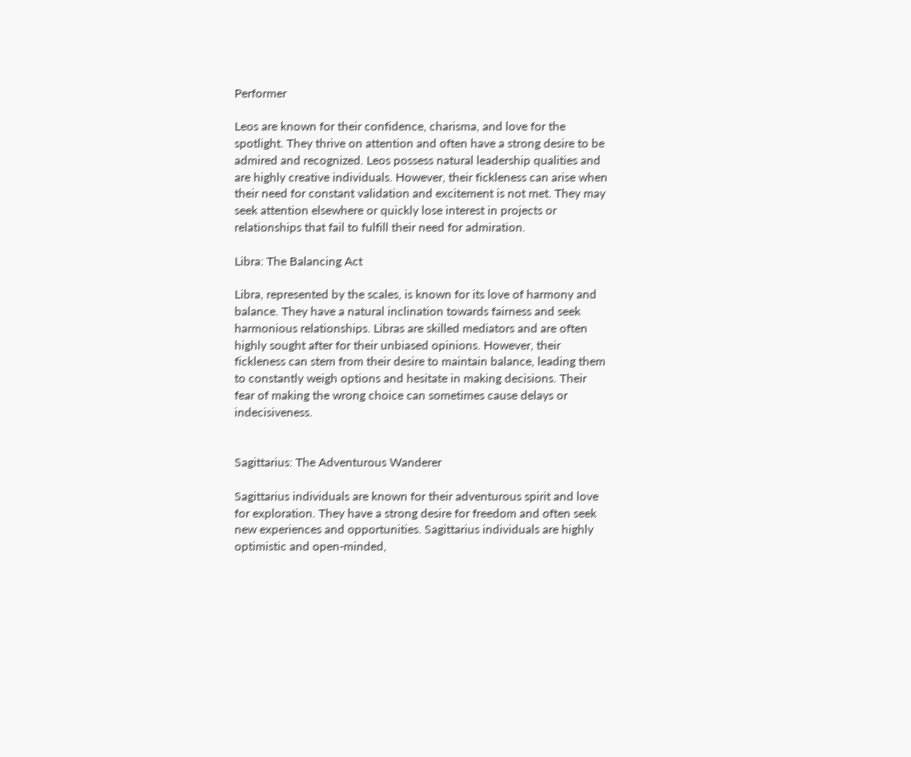Performer

Leos are known for their confidence, charisma, and love for the spotlight. They thrive on attention and often have a strong desire to be admired and recognized. Leos possess natural leadership qualities and are highly creative individuals. However, their fickleness can arise when their need for constant validation and excitement is not met. They may seek attention elsewhere or quickly lose interest in projects or relationships that fail to fulfill their need for admiration.

Libra: The Balancing Act

Libra, represented by the scales, is known for its love of harmony and balance. They have a natural inclination towards fairness and seek harmonious relationships. Libras are skilled mediators and are often highly sought after for their unbiased opinions. However, their fickleness can stem from their desire to maintain balance, leading them to constantly weigh options and hesitate in making decisions. Their fear of making the wrong choice can sometimes cause delays or indecisiveness.


Sagittarius: The Adventurous Wanderer

Sagittarius individuals are known for their adventurous spirit and love for exploration. They have a strong desire for freedom and often seek new experiences and opportunities. Sagittarius individuals are highly optimistic and open-minded,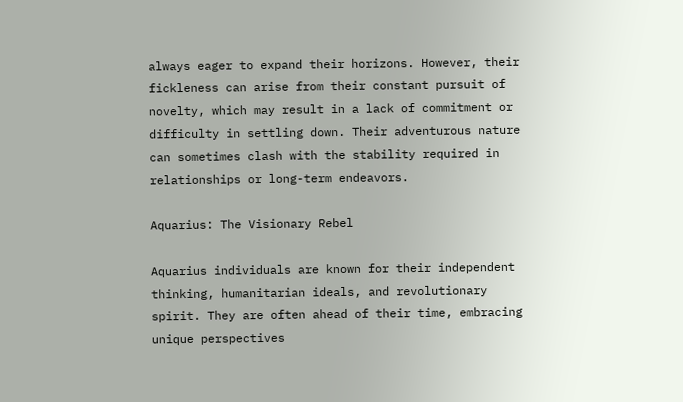always eager to expand their horizons. However, their fickleness can arise from their constant pursuit of novelty, which may result in a lack of commitment or difficulty in settling down. Their adventurous nature can sometimes clash with the stability required in relationships or long-term endeavors.

Aquarius: The Visionary Rebel

Aquarius individuals are known for their independent thinking, humanitarian ideals, and revolutionary spirit. They are often ahead of their time, embracing unique perspectives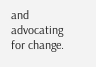and advocating for change.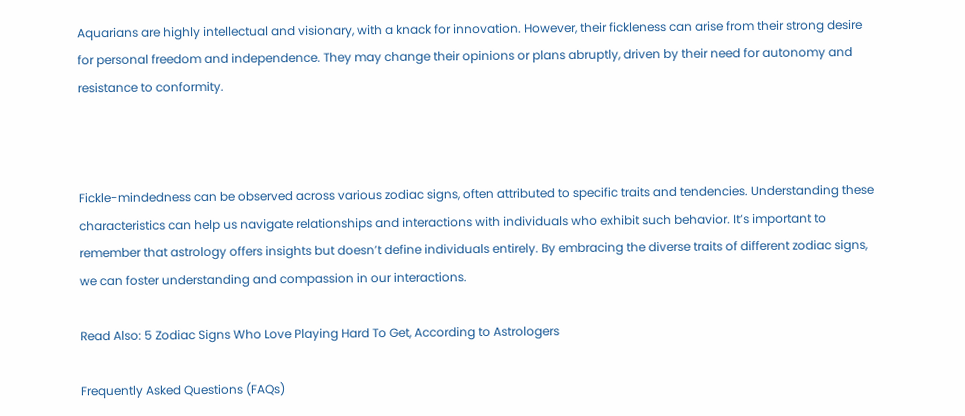Aquarians are highly intellectual and visionary, with a knack for innovation. However, their fickleness can arise from their strong desire for personal freedom and independence. They may change their opinions or plans abruptly, driven by their need for autonomy and resistance to conformity.



Fickle-mindedness can be observed across various zodiac signs, often attributed to specific traits and tendencies. Understanding these characteristics can help us navigate relationships and interactions with individuals who exhibit such behavior. It’s important to remember that astrology offers insights but doesn’t define individuals entirely. By embracing the diverse traits of different zodiac signs, we can foster understanding and compassion in our interactions.

Read Also: 5 Zodiac Signs Who Love Playing Hard To Get, According to Astrologers

Frequently Asked Questions (FAQs)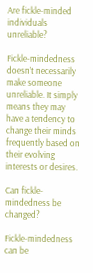Are fickle-minded individuals unreliable?

Fickle-mindedness doesn’t necessarily make someone unreliable. It simply means they may have a tendency to change their minds frequently based on their evolving interests or desires.

Can fickle-mindedness be changed?

Fickle-mindedness can be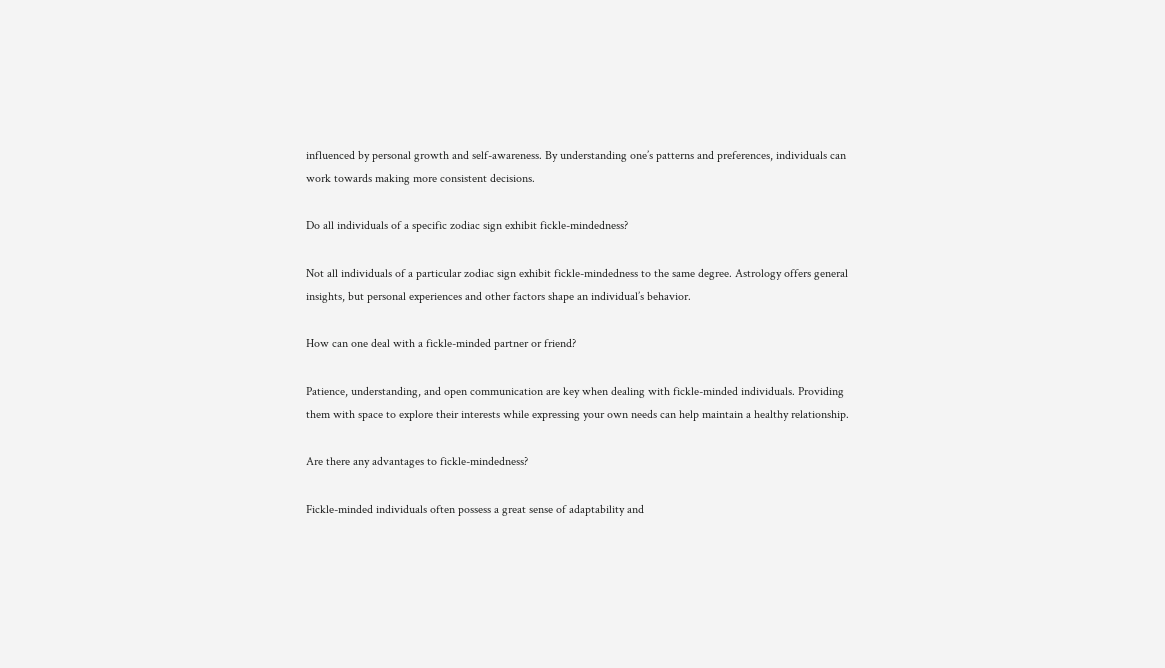influenced by personal growth and self-awareness. By understanding one’s patterns and preferences, individuals can work towards making more consistent decisions.

Do all individuals of a specific zodiac sign exhibit fickle-mindedness?

Not all individuals of a particular zodiac sign exhibit fickle-mindedness to the same degree. Astrology offers general insights, but personal experiences and other factors shape an individual’s behavior.

How can one deal with a fickle-minded partner or friend?

Patience, understanding, and open communication are key when dealing with fickle-minded individuals. Providing them with space to explore their interests while expressing your own needs can help maintain a healthy relationship.

Are there any advantages to fickle-mindedness?

Fickle-minded individuals often possess a great sense of adaptability and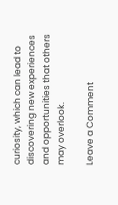curiosity, which can lead to discovering new experiences and opportunities that others may overlook.

Leave a Comment